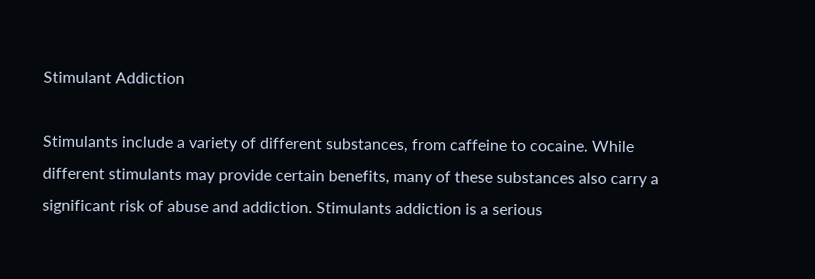Stimulant Addiction

Stimulants include a variety of different substances, from caffeine to cocaine. While different stimulants may provide certain benefits, many of these substances also carry a significant risk of abuse and addiction. Stimulants addiction is a serious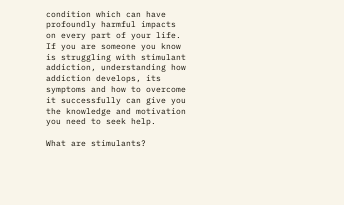condition which can have profoundly harmful impacts on every part of your life. If you are someone you know is struggling with stimulant addiction, understanding how addiction develops, its symptoms and how to overcome it successfully can give you the knowledge and motivation you need to seek help.

What are stimulants?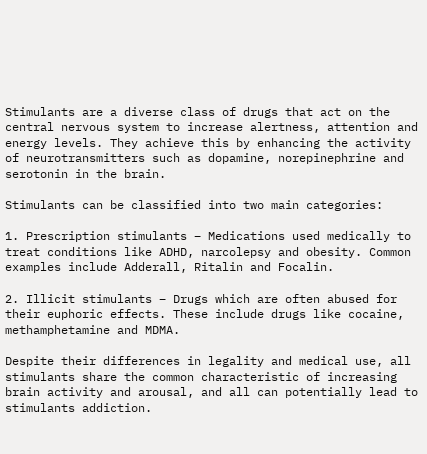Stimulants are a diverse class of drugs that act on the central nervous system to increase alertness, attention and energy levels. They achieve this by enhancing the activity of neurotransmitters such as dopamine, norepinephrine and serotonin in the brain.

Stimulants can be classified into two main categories:

1. Prescription stimulants – Medications used medically to treat conditions like ADHD, narcolepsy and obesity. Common examples include Adderall, Ritalin and Focalin.

2. Illicit stimulants – Drugs which are often abused for their euphoric effects. These include drugs like cocaine, methamphetamine and MDMA.

Despite their differences in legality and medical use, all stimulants share the common characteristic of increasing brain activity and arousal, and all can potentially lead to stimulants addiction.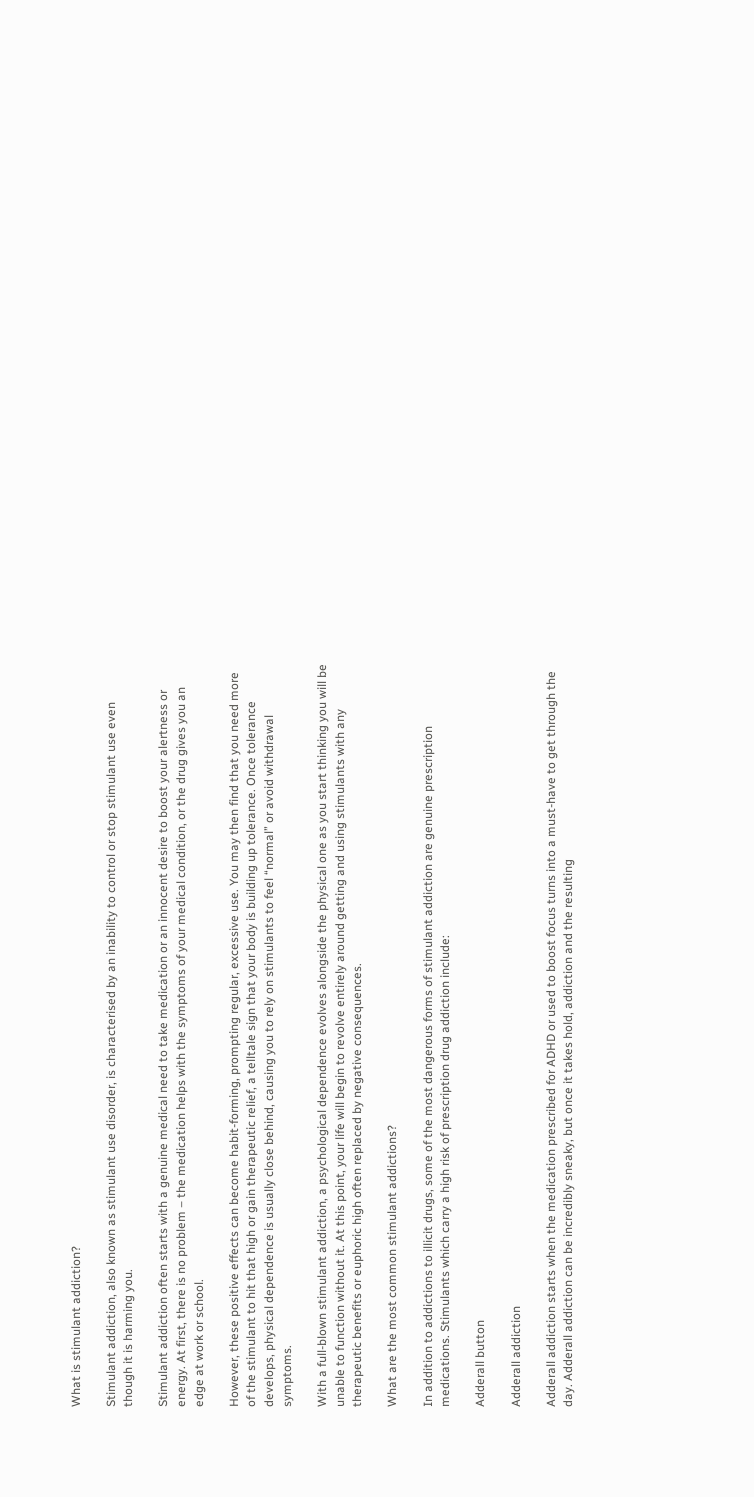What is stimulant addiction?

Stimulant addiction, also known as stimulant use disorder, is characterised by an inability to control or stop stimulant use even though it is harming you.

Stimulant addiction often starts with a genuine medical need to take medication or an innocent desire to boost your alertness or energy. At first, there is no problem – the medication helps with the symptoms of your medical condition, or the drug gives you an edge at work or school.

However, these positive effects can become habit-forming, prompting regular, excessive use. You may then find that you need more of the stimulant to hit that high or gain therapeutic relief, a telltale sign that your body is building up tolerance. Once tolerance develops, physical dependence is usually close behind, causing you to rely on stimulants to feel “normal” or avoid withdrawal symptoms.

With a full-blown stimulant addiction, a psychological dependence evolves alongside the physical one as you start thinking you will be unable to function without it. At this point, your life will begin to revolve entirely around getting and using stimulants with any therapeutic benefits or euphoric high often replaced by negative consequences.

What are the most common stimulant addictions?

In addition to addictions to illicit drugs, some of the most dangerous forms of stimulant addiction are genuine prescription medications. Stimulants which carry a high risk of prescription drug addiction include:

Adderall button

Adderall addiction

Adderall addiction starts when the medication prescribed for ADHD or used to boost focus turns into a must-have to get through the day. Adderall addiction can be incredibly sneaky, but once it takes hold, addiction and the resulting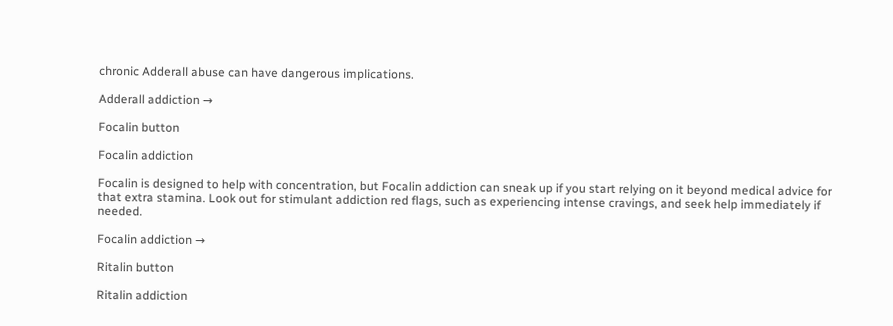chronic Adderall abuse can have dangerous implications.

Adderall addiction →

Focalin button

Focalin addiction

Focalin is designed to help with concentration, but Focalin addiction can sneak up if you start relying on it beyond medical advice for that extra stamina. Look out for stimulant addiction red flags, such as experiencing intense cravings, and seek help immediately if needed.

Focalin addiction →

Ritalin button

Ritalin addiction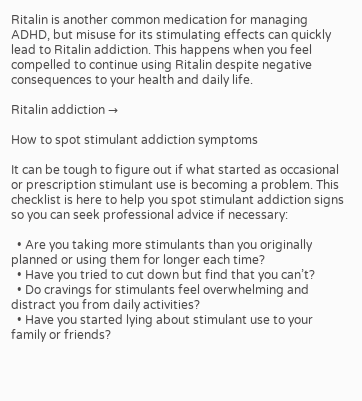Ritalin is another common medication for managing ADHD, but misuse for its stimulating effects can quickly lead to Ritalin addiction. This happens when you feel compelled to continue using Ritalin despite negative consequences to your health and daily life.

Ritalin addiction →

How to spot stimulant addiction symptoms

It can be tough to figure out if what started as occasional or prescription stimulant use is becoming a problem. This checklist is here to help you spot stimulant addiction signs so you can seek professional advice if necessary:

  • Are you taking more stimulants than you originally planned or using them for longer each time?
  • Have you tried to cut down but find that you can’t?
  • Do cravings for stimulants feel overwhelming and distract you from daily activities?
  • Have you started lying about stimulant use to your family or friends?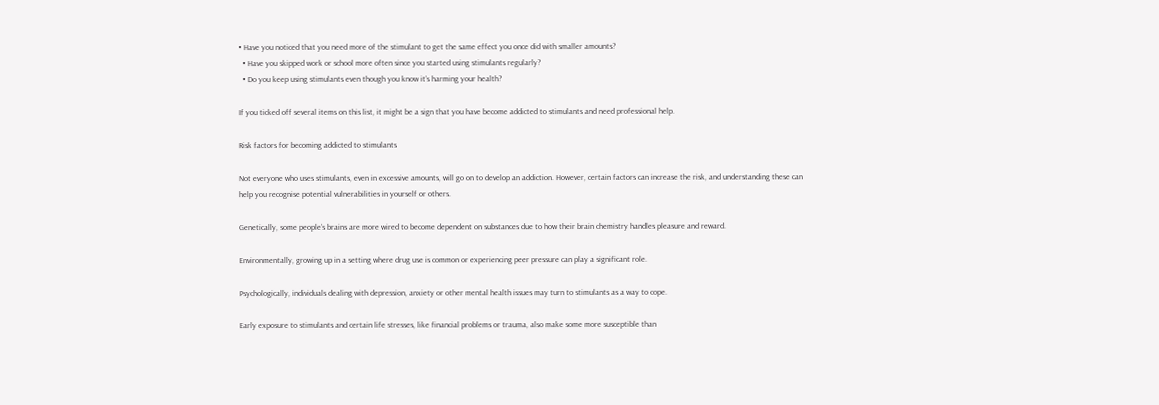• Have you noticed that you need more of the stimulant to get the same effect you once did with smaller amounts?
  • Have you skipped work or school more often since you started using stimulants regularly?
  • Do you keep using stimulants even though you know it’s harming your health?

If you ticked off several items on this list, it might be a sign that you have become addicted to stimulants and need professional help.

Risk factors for becoming addicted to stimulants

Not everyone who uses stimulants, even in excessive amounts, will go on to develop an addiction. However, certain factors can increase the risk, and understanding these can help you recognise potential vulnerabilities in yourself or others.

Genetically, some people’s brains are more wired to become dependent on substances due to how their brain chemistry handles pleasure and reward.

Environmentally, growing up in a setting where drug use is common or experiencing peer pressure can play a significant role.

Psychologically, individuals dealing with depression, anxiety or other mental health issues may turn to stimulants as a way to cope.

Early exposure to stimulants and certain life stresses, like financial problems or trauma, also make some more susceptible than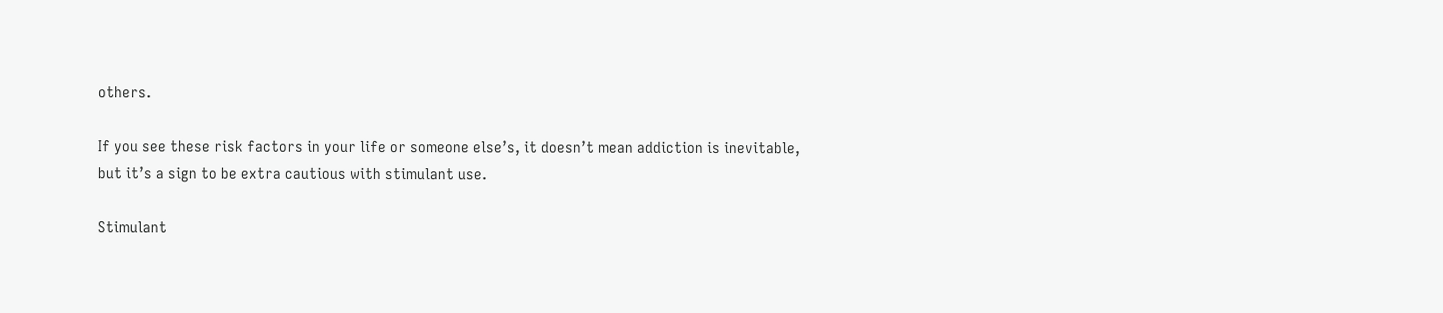others.

If you see these risk factors in your life or someone else’s, it doesn’t mean addiction is inevitable, but it’s a sign to be extra cautious with stimulant use.

Stimulant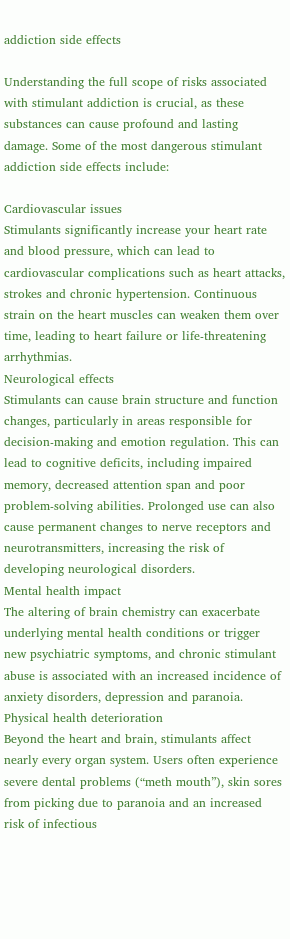addiction side effects

Understanding the full scope of risks associated with stimulant addiction is crucial, as these substances can cause profound and lasting damage. Some of the most dangerous stimulant addiction side effects include:

Cardiovascular issues
Stimulants significantly increase your heart rate and blood pressure, which can lead to cardiovascular complications such as heart attacks, strokes and chronic hypertension. Continuous strain on the heart muscles can weaken them over time, leading to heart failure or life-threatening arrhythmias.
Neurological effects
Stimulants can cause brain structure and function changes, particularly in areas responsible for decision-making and emotion regulation. This can lead to cognitive deficits, including impaired memory, decreased attention span and poor problem-solving abilities. Prolonged use can also cause permanent changes to nerve receptors and neurotransmitters, increasing the risk of developing neurological disorders.
Mental health impact
The altering of brain chemistry can exacerbate underlying mental health conditions or trigger new psychiatric symptoms, and chronic stimulant abuse is associated with an increased incidence of anxiety disorders, depression and paranoia.
Physical health deterioration
Beyond the heart and brain, stimulants affect nearly every organ system. Users often experience severe dental problems (“meth mouth”), skin sores from picking due to paranoia and an increased risk of infectious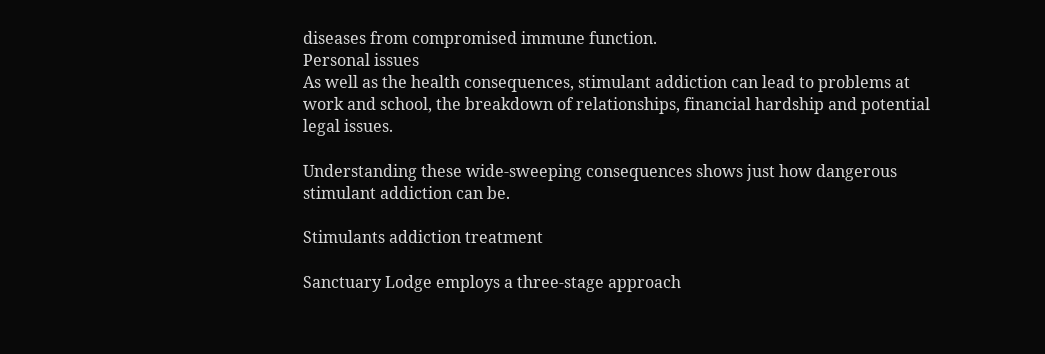diseases from compromised immune function.
Personal issues
As well as the health consequences, stimulant addiction can lead to problems at work and school, the breakdown of relationships, financial hardship and potential legal issues.

Understanding these wide-sweeping consequences shows just how dangerous stimulant addiction can be.

Stimulants addiction treatment

Sanctuary Lodge employs a three-stage approach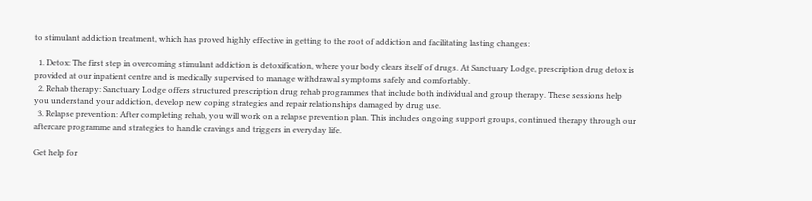to stimulant addiction treatment, which has proved highly effective in getting to the root of addiction and facilitating lasting changes:

  1. Detox: The first step in overcoming stimulant addiction is detoxification, where your body clears itself of drugs. At Sanctuary Lodge, prescription drug detox is provided at our inpatient centre and is medically supervised to manage withdrawal symptoms safely and comfortably.
  2. Rehab therapy: Sanctuary Lodge offers structured prescription drug rehab programmes that include both individual and group therapy. These sessions help you understand your addiction, develop new coping strategies and repair relationships damaged by drug use.
  3. Relapse prevention: After completing rehab, you will work on a relapse prevention plan. This includes ongoing support groups, continued therapy through our aftercare programme and strategies to handle cravings and triggers in everyday life.

Get help for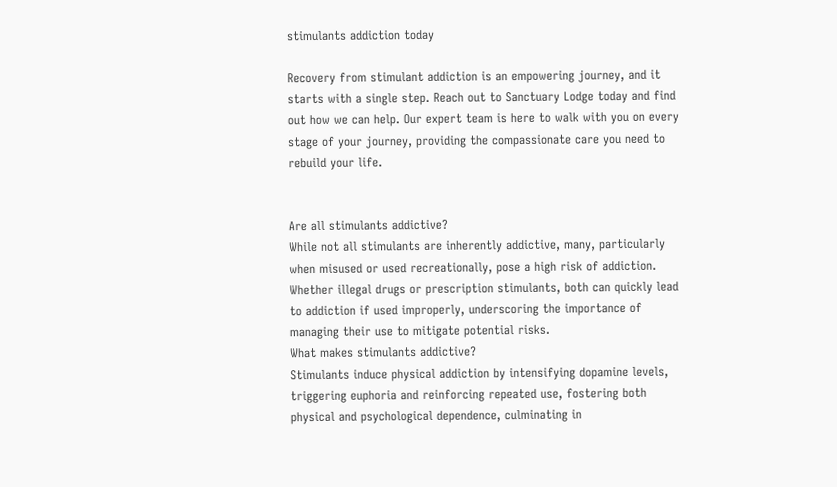stimulants addiction today

Recovery from stimulant addiction is an empowering journey, and it starts with a single step. Reach out to Sanctuary Lodge today and find out how we can help. Our expert team is here to walk with you on every stage of your journey, providing the compassionate care you need to rebuild your life.


Are all stimulants addictive?
While not all stimulants are inherently addictive, many, particularly when misused or used recreationally, pose a high risk of addiction. Whether illegal drugs or prescription stimulants, both can quickly lead to addiction if used improperly, underscoring the importance of managing their use to mitigate potential risks.
What makes stimulants addictive?
Stimulants induce physical addiction by intensifying dopamine levels, triggering euphoria and reinforcing repeated use, fostering both physical and psychological dependence, culminating in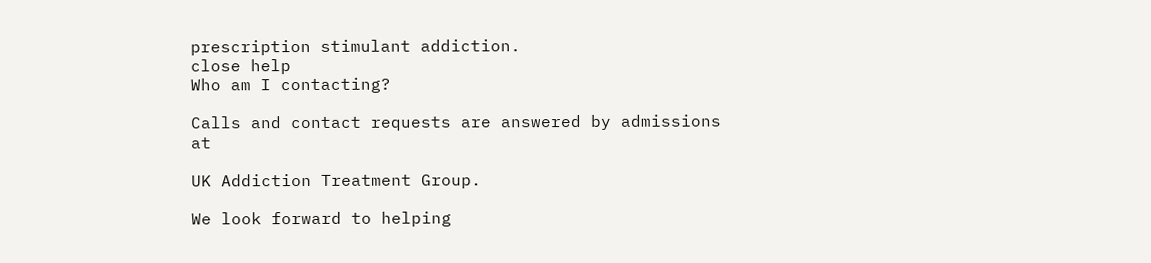prescription stimulant addiction.
close help
Who am I contacting?

Calls and contact requests are answered by admissions at

UK Addiction Treatment Group.

We look forward to helping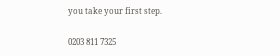you take your first step.

0203 811 7325